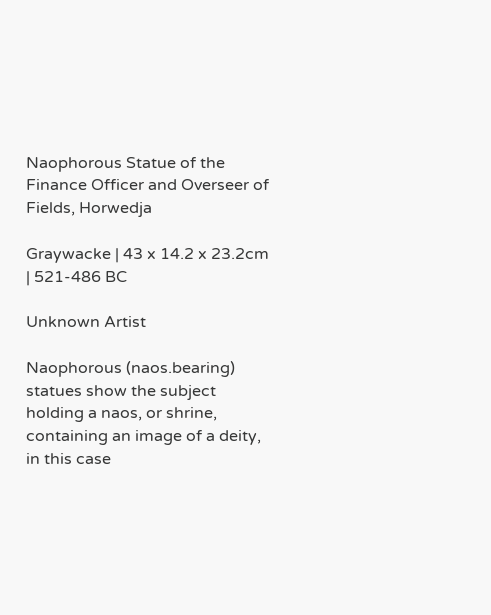Naophorous Statue of the Finance Officer and Overseer of Fields, Horwedja

Graywacke | 43 x 14.2 x 23.2cm | 521-486 BC

Unknown Artist

Naophorous (naos.bearing) statues show the subject holding a naos, or shrine, containing an image of a deity, in this case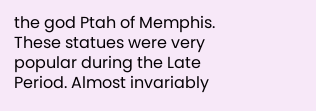the god Ptah of Memphis. These statues were very popular during the Late Period. Almost invariably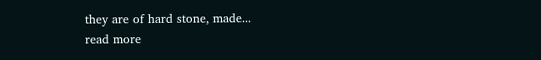they are of hard stone, made...
read more